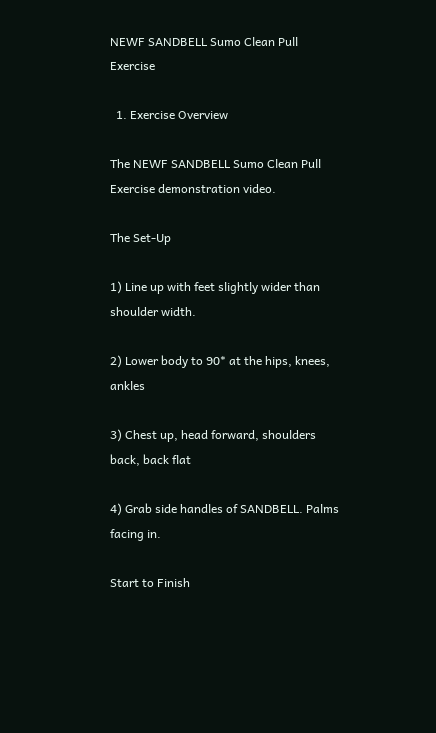NEWF SANDBELL Sumo Clean Pull Exercise

  1. Exercise Overview

The NEWF SANDBELL Sumo Clean Pull Exercise demonstration video.

The Set-Up

1) Line up with feet slightly wider than shoulder width.

2) Lower body to 90* at the hips, knees, ankles

3) Chest up, head forward, shoulders back, back flat

4) Grab side handles of SANDBELL. Palms facing in.

Start to Finish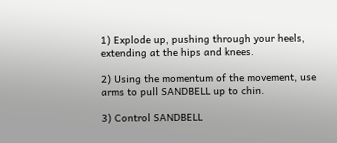1) Explode up, pushing through your heels, extending at the hips and knees.

2) Using the momentum of the movement, use arms to pull SANDBELL up to chin.

3) Control SANDBELL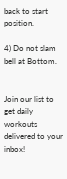back to start position.

4) Do not slam bell at Bottom.


Join our list to get daily workouts delivered to your inbox!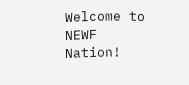Welcome to NEWF Nation!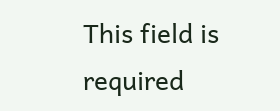This field is required